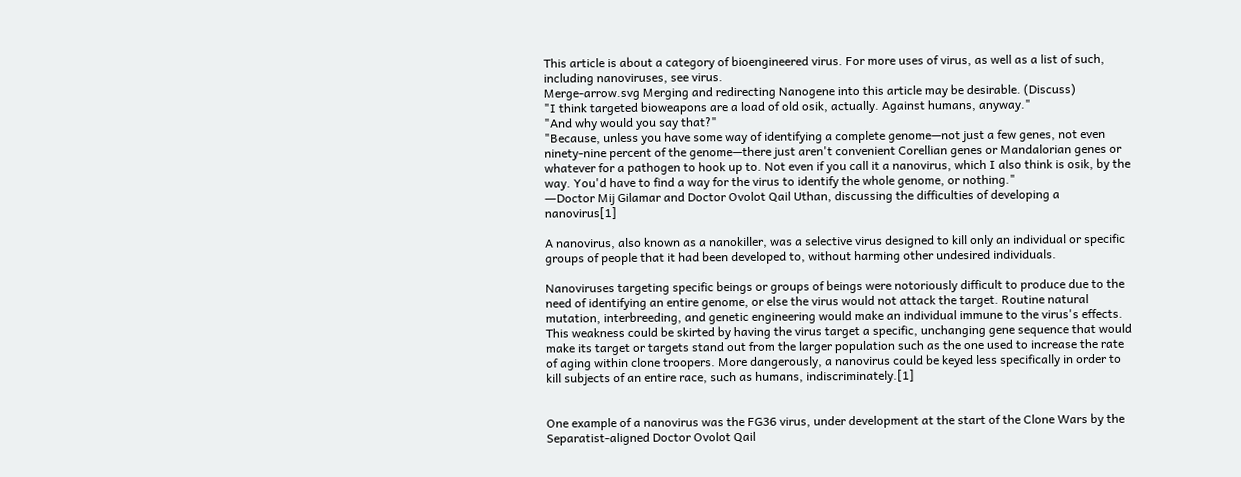This article is about a category of bioengineered virus. For more uses of virus, as well as a list of such, including nanoviruses, see virus.
Merge-arrow.svg Merging and redirecting Nanogene into this article may be desirable. (Discuss)
"I think targeted bioweapons are a load of old osik, actually. Against humans, anyway."
"And why would you say that?"
"Because, unless you have some way of identifying a complete genome—not just a few genes, not even ninety-nine percent of the genome—there just aren't convenient Corellian genes or Mandalorian genes or whatever for a pathogen to hook up to. Not even if you call it a nanovirus, which I also think is osik, by the way. You'd have to find a way for the virus to identify the whole genome, or nothing."
―Doctor Mij Gilamar and Doctor Ovolot Qail Uthan, discussing the difficulties of developing a nanovirus[1]

A nanovirus, also known as a nanokiller, was a selective virus designed to kill only an individual or specific groups of people that it had been developed to, without harming other undesired individuals.

Nanoviruses targeting specific beings or groups of beings were notoriously difficult to produce due to the need of identifying an entire genome, or else the virus would not attack the target. Routine natural mutation, interbreeding, and genetic engineering would make an individual immune to the virus's effects. This weakness could be skirted by having the virus target a specific, unchanging gene sequence that would make its target or targets stand out from the larger population such as the one used to increase the rate of aging within clone troopers. More dangerously, a nanovirus could be keyed less specifically in order to kill subjects of an entire race, such as humans, indiscriminately.[1]


One example of a nanovirus was the FG36 virus, under development at the start of the Clone Wars by the Separatist-aligned Doctor Ovolot Qail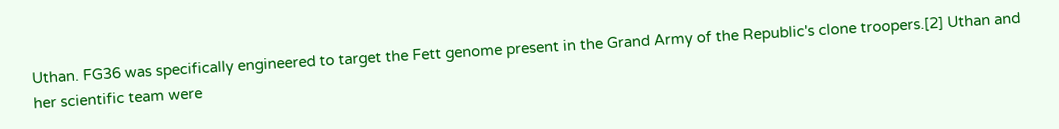Uthan. FG36 was specifically engineered to target the Fett genome present in the Grand Army of the Republic's clone troopers.[2] Uthan and her scientific team were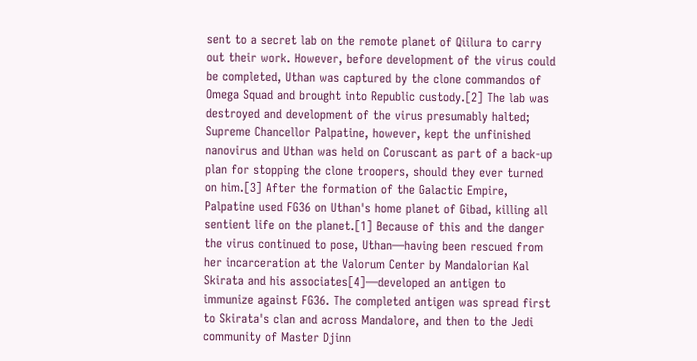sent to a secret lab on the remote planet of Qiilura to carry out their work. However, before development of the virus could be completed, Uthan was captured by the clone commandos of Omega Squad and brought into Republic custody.[2] The lab was destroyed and development of the virus presumably halted; Supreme Chancellor Palpatine, however, kept the unfinished nanovirus and Uthan was held on Coruscant as part of a back-up plan for stopping the clone troopers, should they ever turned on him.[3] After the formation of the Galactic Empire, Palpatine used FG36 on Uthan's home planet of Gibad, killing all sentient life on the planet.[1] Because of this and the danger the virus continued to pose, Uthan—having been rescued from her incarceration at the Valorum Center by Mandalorian Kal Skirata and his associates[4]—developed an antigen to immunize against FG36. The completed antigen was spread first to Skirata's clan and across Mandalore, and then to the Jedi community of Master Djinn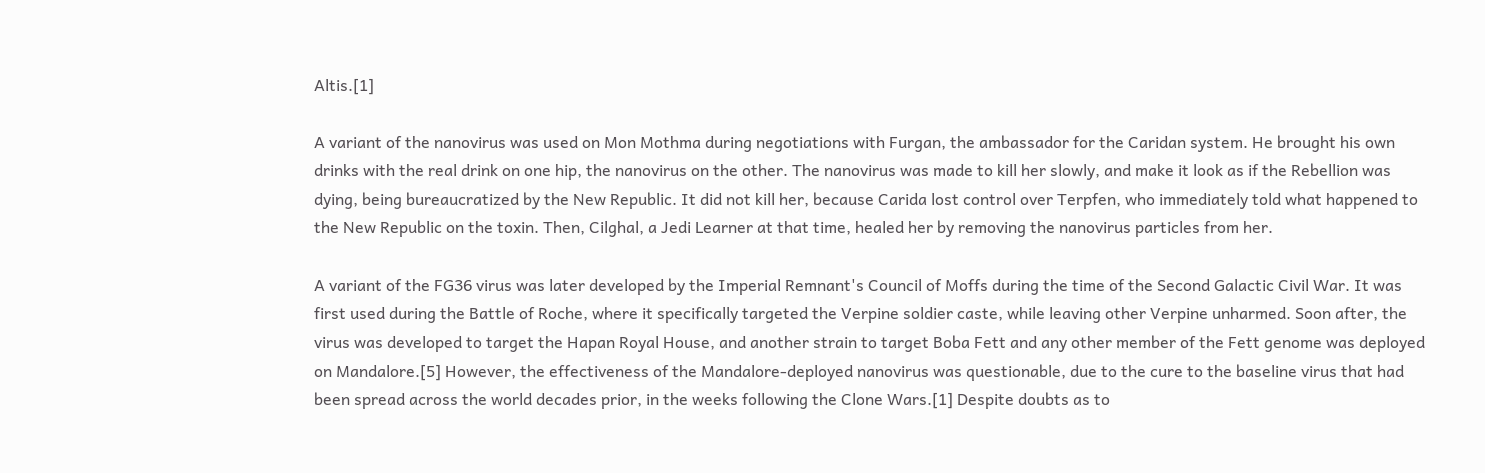Altis.[1]

A variant of the nanovirus was used on Mon Mothma during negotiations with Furgan, the ambassador for the Caridan system. He brought his own drinks with the real drink on one hip, the nanovirus on the other. The nanovirus was made to kill her slowly, and make it look as if the Rebellion was dying, being bureaucratized by the New Republic. It did not kill her, because Carida lost control over Terpfen, who immediately told what happened to the New Republic on the toxin. Then, Cilghal, a Jedi Learner at that time, healed her by removing the nanovirus particles from her.

A variant of the FG36 virus was later developed by the Imperial Remnant's Council of Moffs during the time of the Second Galactic Civil War. It was first used during the Battle of Roche, where it specifically targeted the Verpine soldier caste, while leaving other Verpine unharmed. Soon after, the virus was developed to target the Hapan Royal House, and another strain to target Boba Fett and any other member of the Fett genome was deployed on Mandalore.[5] However, the effectiveness of the Mandalore-deployed nanovirus was questionable, due to the cure to the baseline virus that had been spread across the world decades prior, in the weeks following the Clone Wars.[1] Despite doubts as to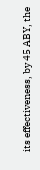its effectiveness, by 45 ABY, the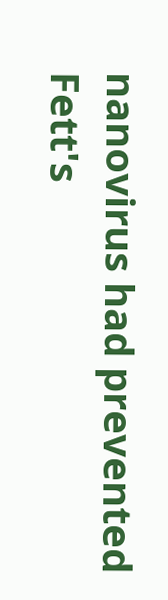nanovirus had prevented Fett's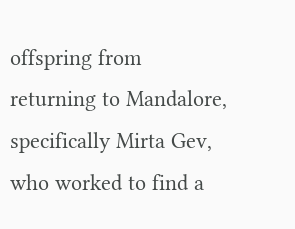offspring from returning to Mandalore, specifically Mirta Gev, who worked to find a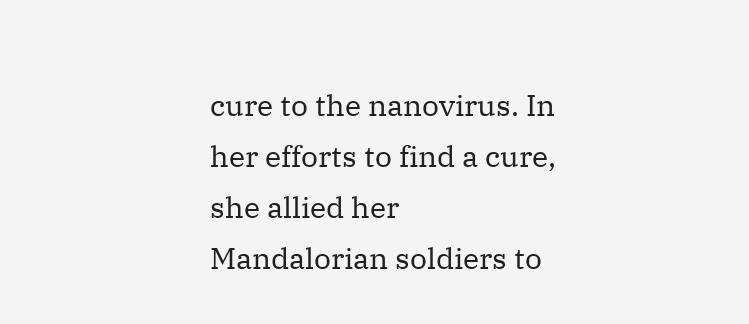cure to the nanovirus. In her efforts to find a cure, she allied her Mandalorian soldiers to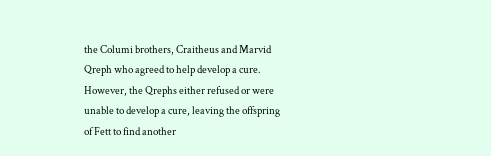the Columi brothers, Craitheus and Marvid Qreph who agreed to help develop a cure. However, the Qrephs either refused or were unable to develop a cure, leaving the offspring of Fett to find another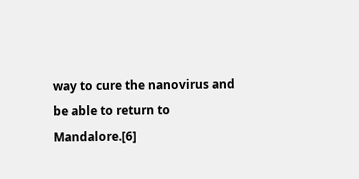way to cure the nanovirus and be able to return to Mandalore.[6]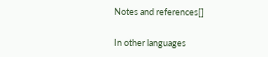Notes and references[]

In other languages